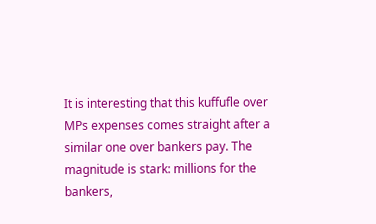It is interesting that this kuffufle over MPs expenses comes straight after a similar one over bankers pay. The magnitude is stark: millions for the bankers,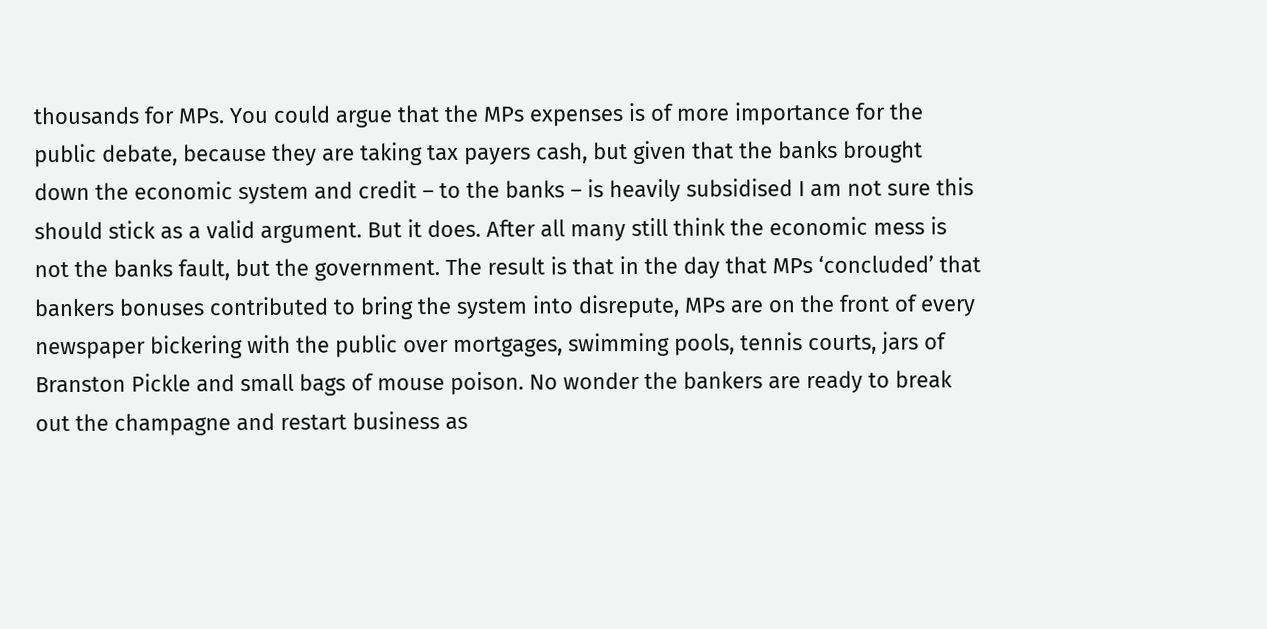thousands for MPs. You could argue that the MPs expenses is of more importance for the public debate, because they are taking tax payers cash, but given that the banks brought down the economic system and credit – to the banks – is heavily subsidised I am not sure this should stick as a valid argument. But it does. After all many still think the economic mess is not the banks fault, but the government. The result is that in the day that MPs ‘concluded’ that bankers bonuses contributed to bring the system into disrepute, MPs are on the front of every newspaper bickering with the public over mortgages, swimming pools, tennis courts, jars of Branston Pickle and small bags of mouse poison. No wonder the bankers are ready to break out the champagne and restart business as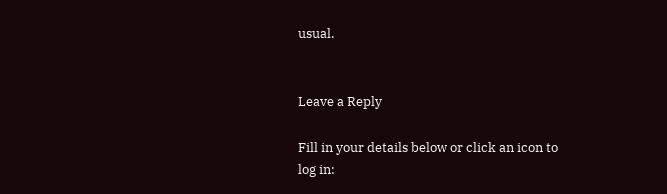usual.


Leave a Reply

Fill in your details below or click an icon to log in: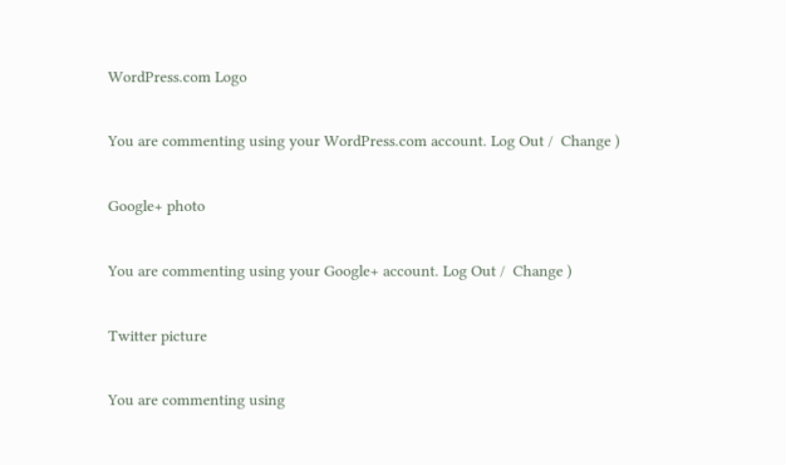WordPress.com Logo

You are commenting using your WordPress.com account. Log Out /  Change )

Google+ photo

You are commenting using your Google+ account. Log Out /  Change )

Twitter picture

You are commenting using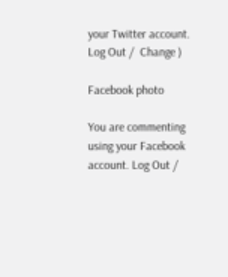your Twitter account. Log Out /  Change )

Facebook photo

You are commenting using your Facebook account. Log Out /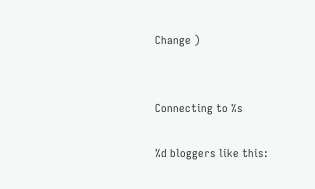Change )


Connecting to %s

%d bloggers like this: